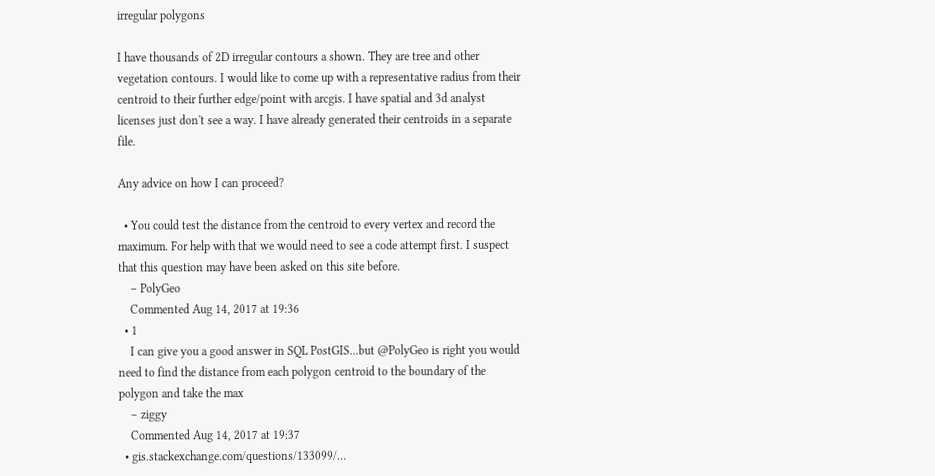irregular polygons

I have thousands of 2D irregular contours a shown. They are tree and other vegetation contours. I would like to come up with a representative radius from their centroid to their further edge/point with arcgis. I have spatial and 3d analyst licenses just don't see a way. I have already generated their centroids in a separate file.

Any advice on how I can proceed?

  • You could test the distance from the centroid to every vertex and record the maximum. For help with that we would need to see a code attempt first. I suspect that this question may have been asked on this site before.
    – PolyGeo
    Commented Aug 14, 2017 at 19:36
  • 1
    I can give you a good answer in SQL PostGIS...but @PolyGeo is right you would need to find the distance from each polygon centroid to the boundary of the polygon and take the max
    – ziggy
    Commented Aug 14, 2017 at 19:37
  • gis.stackexchange.com/questions/133099/…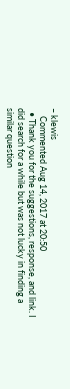– klewis
    Commented Aug 14, 2017 at 20:50
  • Thank you for the suggestions, response, and link. I did search for a while but was not lucky in finding a similar question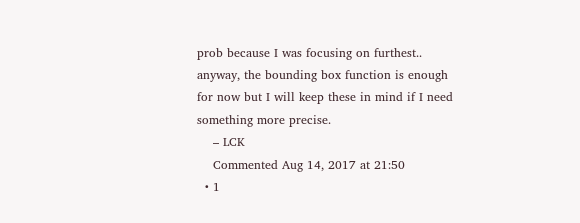prob because I was focusing on furthest.. anyway, the bounding box function is enough for now but I will keep these in mind if I need something more precise.
    – LCK
    Commented Aug 14, 2017 at 21:50
  • 1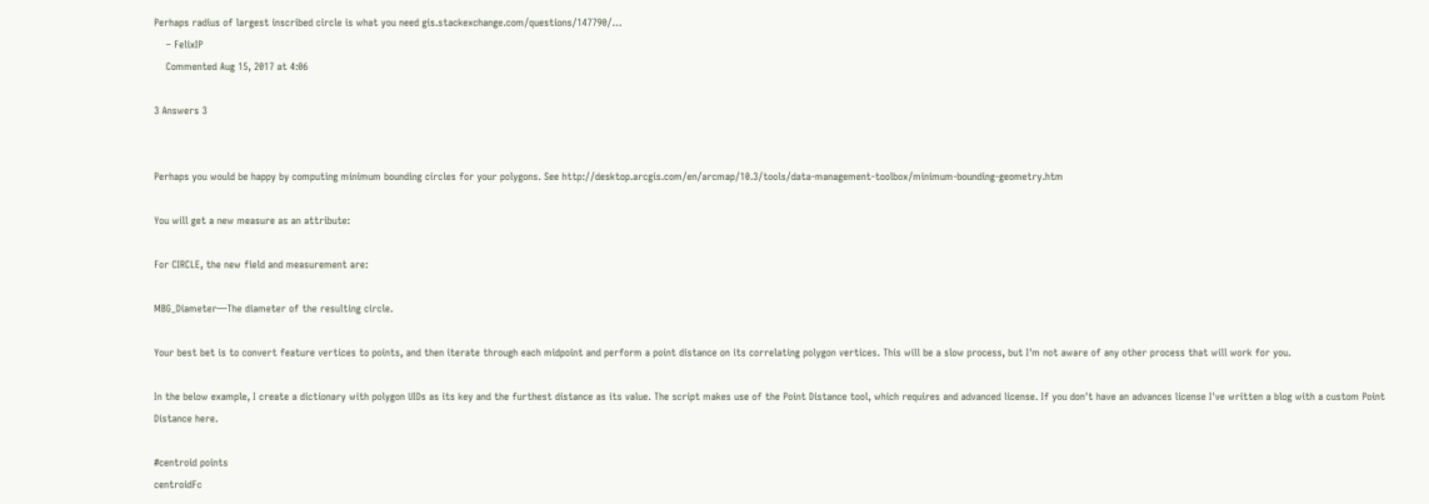Perhaps radius of largest inscribed circle is what you need gis.stackexchange.com/questions/147790/…
    – FelixIP
    Commented Aug 15, 2017 at 4:06

3 Answers 3


Perhaps you would be happy by computing minimum bounding circles for your polygons. See http://desktop.arcgis.com/en/arcmap/10.3/tools/data-management-toolbox/minimum-bounding-geometry.htm

You will get a new measure as an attribute:

For CIRCLE, the new field and measurement are:

MBG_Diameter—The diameter of the resulting circle.

Your best bet is to convert feature vertices to points, and then iterate through each midpoint and perform a point distance on its correlating polygon vertices. This will be a slow process, but I'm not aware of any other process that will work for you.

In the below example, I create a dictionary with polygon UIDs as its key and the furthest distance as its value. The script makes use of the Point Distance tool, which requires and advanced license. If you don't have an advances license I've written a blog with a custom Point Distance here.

#centroid points
centroidFc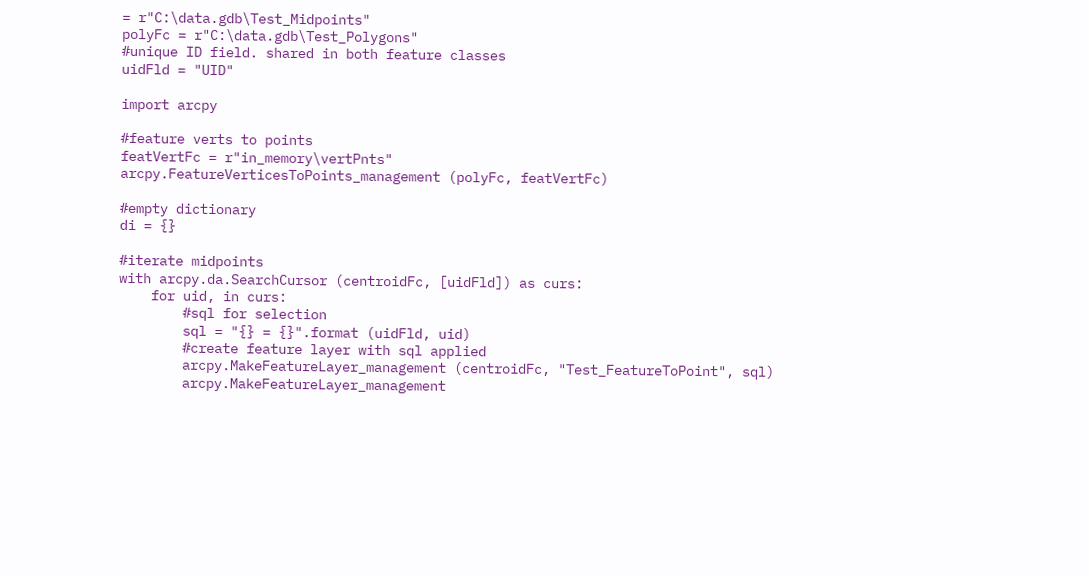= r"C:\data.gdb\Test_Midpoints"
polyFc = r"C:\data.gdb\Test_Polygons"
#unique ID field. shared in both feature classes
uidFld = "UID"

import arcpy

#feature verts to points
featVertFc = r"in_memory\vertPnts"
arcpy.FeatureVerticesToPoints_management (polyFc, featVertFc)

#empty dictionary
di = {}

#iterate midpoints
with arcpy.da.SearchCursor (centroidFc, [uidFld]) as curs:
    for uid, in curs:
        #sql for selection
        sql = "{} = {}".format (uidFld, uid)
        #create feature layer with sql applied
        arcpy.MakeFeatureLayer_management (centroidFc, "Test_FeatureToPoint", sql)
        arcpy.MakeFeatureLayer_management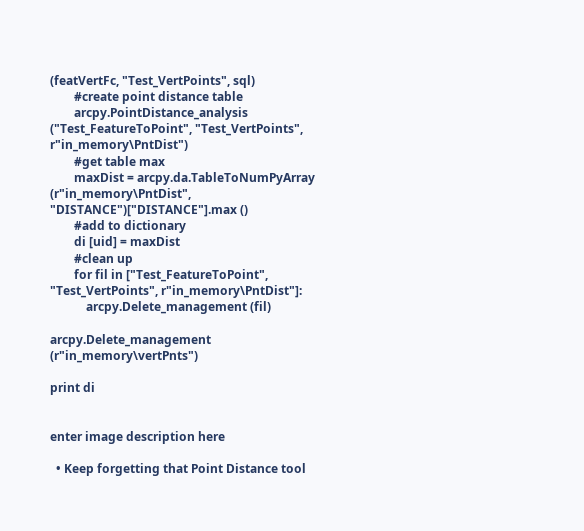(featVertFc, "Test_VertPoints", sql)
        #create point distance table
        arcpy.PointDistance_analysis ("Test_FeatureToPoint", "Test_VertPoints", r"in_memory\PntDist")
        #get table max
        maxDist = arcpy.da.TableToNumPyArray (r"in_memory\PntDist", "DISTANCE")["DISTANCE"].max ()
        #add to dictionary
        di [uid] = maxDist
        #clean up
        for fil in ["Test_FeatureToPoint", "Test_VertPoints", r"in_memory\PntDist"]:
            arcpy.Delete_management (fil)

arcpy.Delete_management (r"in_memory\vertPnts")

print di


enter image description here

  • Keep forgetting that Point Distance tool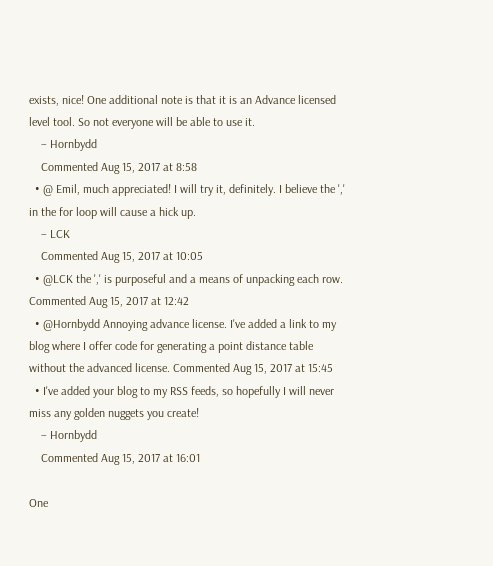exists, nice! One additional note is that it is an Advance licensed level tool. So not everyone will be able to use it.
    – Hornbydd
    Commented Aug 15, 2017 at 8:58
  • @ Emil, much appreciated! I will try it, definitely. I believe the ',' in the for loop will cause a hick up.
    – LCK
    Commented Aug 15, 2017 at 10:05
  • @LCK the ',' is purposeful and a means of unpacking each row. Commented Aug 15, 2017 at 12:42
  • @Hornbydd Annoying advance license. I've added a link to my blog where I offer code for generating a point distance table without the advanced license. Commented Aug 15, 2017 at 15:45
  • I've added your blog to my RSS feeds, so hopefully I will never miss any golden nuggets you create!
    – Hornbydd
    Commented Aug 15, 2017 at 16:01

One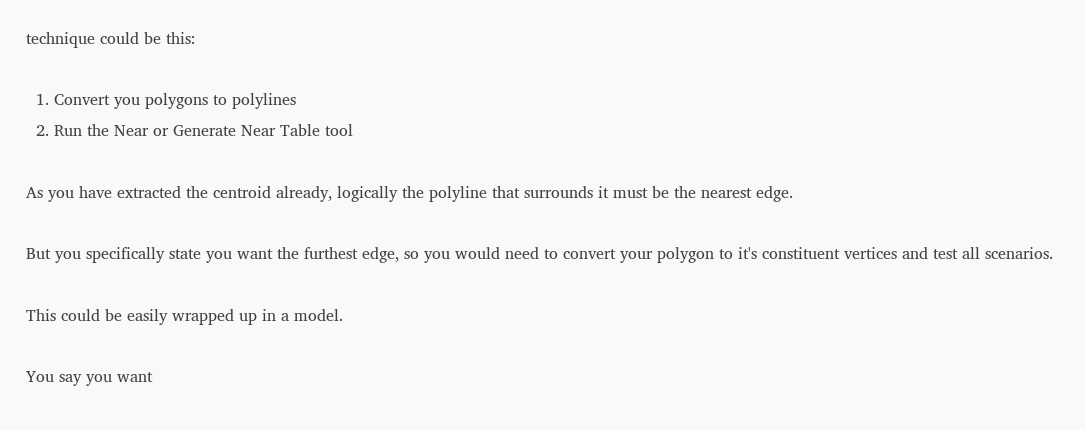technique could be this:

  1. Convert you polygons to polylines
  2. Run the Near or Generate Near Table tool

As you have extracted the centroid already, logically the polyline that surrounds it must be the nearest edge.

But you specifically state you want the furthest edge, so you would need to convert your polygon to it's constituent vertices and test all scenarios.

This could be easily wrapped up in a model.

You say you want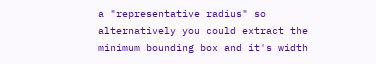a "representative radius" so alternatively you could extract the minimum bounding box and it's width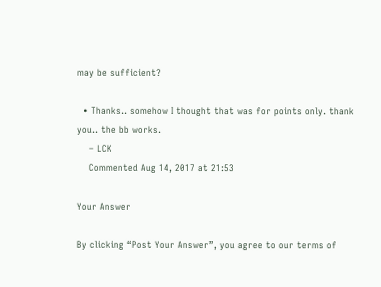may be sufficient?

  • Thanks.. somehow I thought that was for points only. thank you.. the bb works.
    – LCK
    Commented Aug 14, 2017 at 21:53

Your Answer

By clicking “Post Your Answer”, you agree to our terms of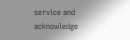service and acknowledge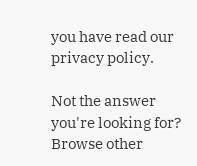you have read our privacy policy.

Not the answer you're looking for? Browse other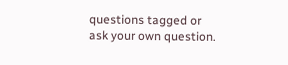questions tagged or ask your own question.